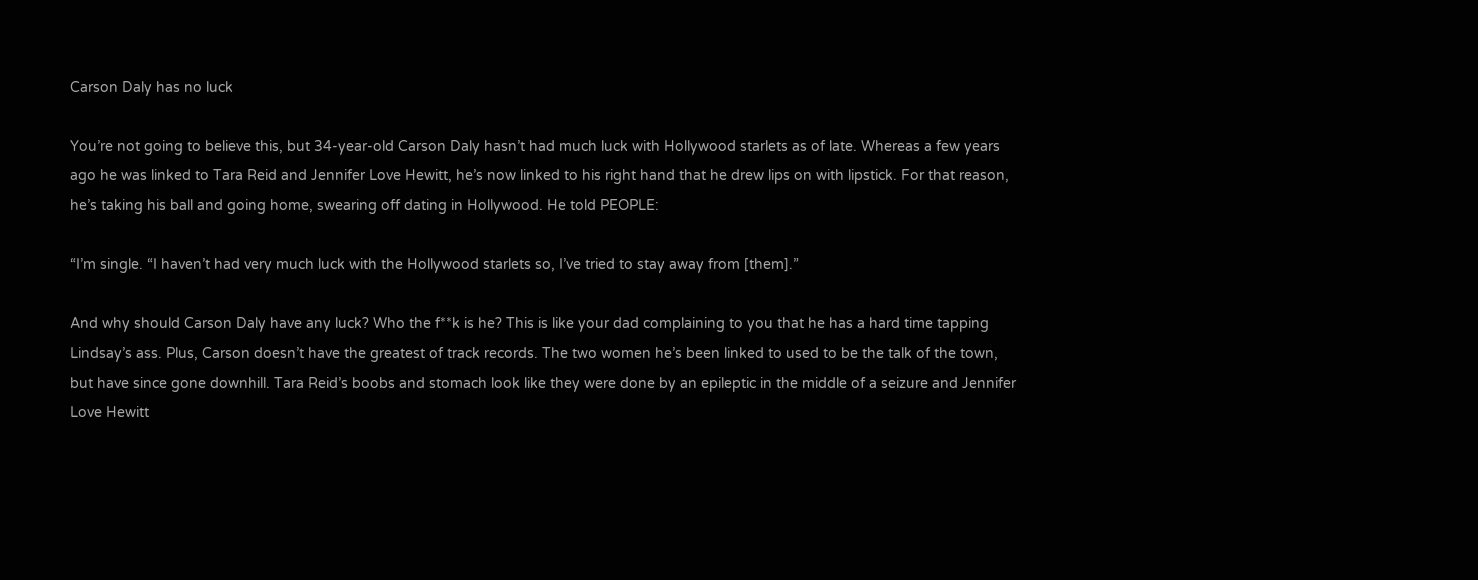Carson Daly has no luck

You’re not going to believe this, but 34-year-old Carson Daly hasn’t had much luck with Hollywood starlets as of late. Whereas a few years ago he was linked to Tara Reid and Jennifer Love Hewitt, he’s now linked to his right hand that he drew lips on with lipstick. For that reason, he’s taking his ball and going home, swearing off dating in Hollywood. He told PEOPLE:

“I’m single. “I haven’t had very much luck with the Hollywood starlets so, I’ve tried to stay away from [them].”

And why should Carson Daly have any luck? Who the f**k is he? This is like your dad complaining to you that he has a hard time tapping Lindsay’s ass. Plus, Carson doesn’t have the greatest of track records. The two women he’s been linked to used to be the talk of the town, but have since gone downhill. Tara Reid’s boobs and stomach look like they were done by an epileptic in the middle of a seizure and Jennifer Love Hewitt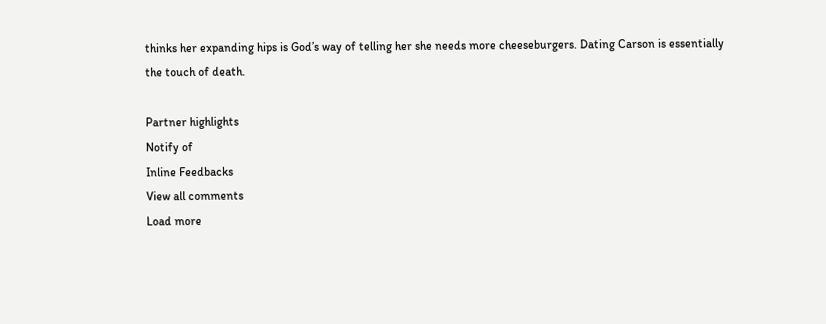thinks her expanding hips is God’s way of telling her she needs more cheeseburgers. Dating Carson is essentially the touch of death.

Partner highlights
Notify of
Inline Feedbacks
View all comments
Load more